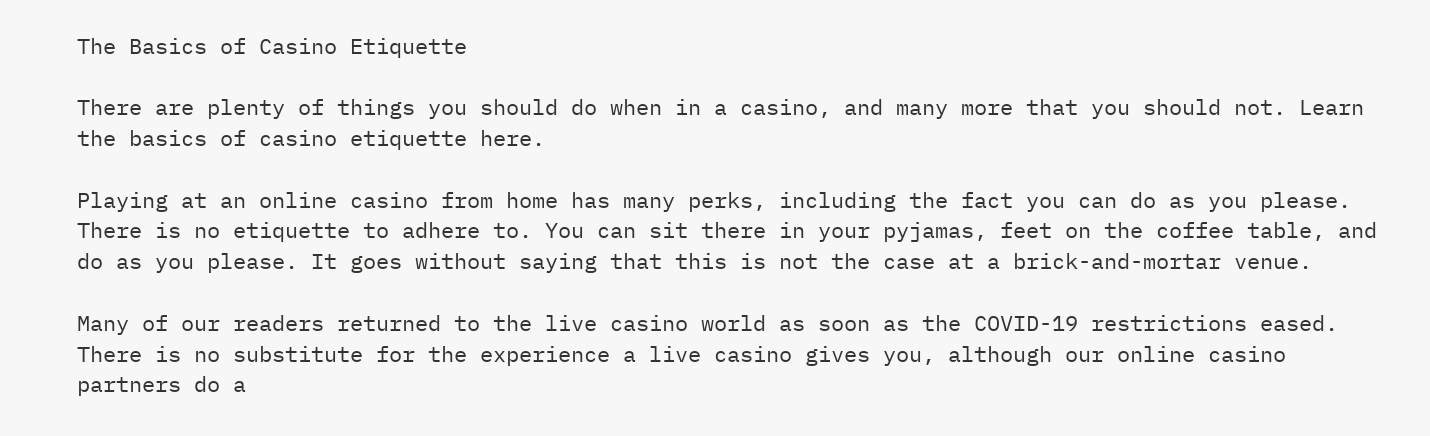The Basics of Casino Etiquette

There are plenty of things you should do when in a casino, and many more that you should not. Learn the basics of casino etiquette here.

Playing at an online casino from home has many perks, including the fact you can do as you please. There is no etiquette to adhere to. You can sit there in your pyjamas, feet on the coffee table, and do as you please. It goes without saying that this is not the case at a brick-and-mortar venue.

Many of our readers returned to the live casino world as soon as the COVID-19 restrictions eased. There is no substitute for the experience a live casino gives you, although our online casino partners do a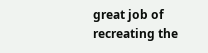great job of recreating the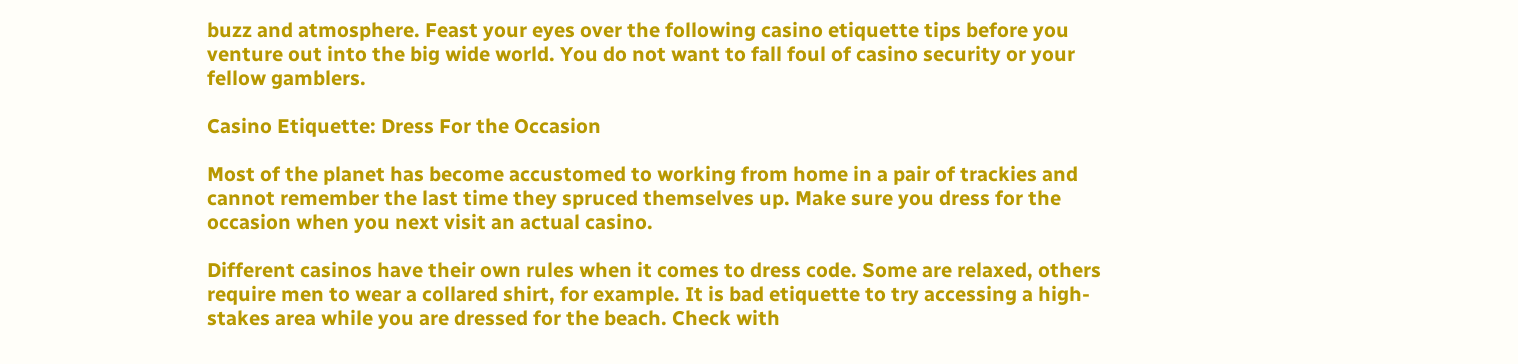buzz and atmosphere. Feast your eyes over the following casino etiquette tips before you venture out into the big wide world. You do not want to fall foul of casino security or your fellow gamblers.

Casino Etiquette: Dress For the Occasion

Most of the planet has become accustomed to working from home in a pair of trackies and cannot remember the last time they spruced themselves up. Make sure you dress for the occasion when you next visit an actual casino.

Different casinos have their own rules when it comes to dress code. Some are relaxed, others require men to wear a collared shirt, for example. It is bad etiquette to try accessing a high-stakes area while you are dressed for the beach. Check with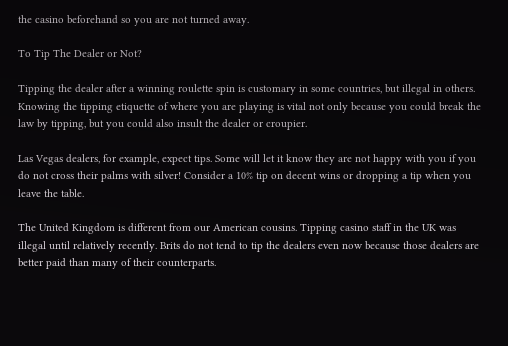the casino beforehand so you are not turned away.

To Tip The Dealer or Not?

Tipping the dealer after a winning roulette spin is customary in some countries, but illegal in others. Knowing the tipping etiquette of where you are playing is vital not only because you could break the law by tipping, but you could also insult the dealer or croupier.

Las Vegas dealers, for example, expect tips. Some will let it know they are not happy with you if you do not cross their palms with silver! Consider a 10% tip on decent wins or dropping a tip when you leave the table.

The United Kingdom is different from our American cousins. Tipping casino staff in the UK was illegal until relatively recently. Brits do not tend to tip the dealers even now because those dealers are better paid than many of their counterparts.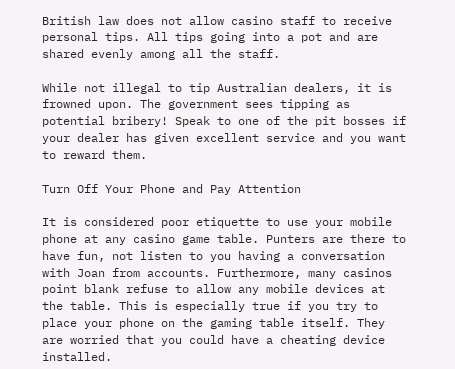British law does not allow casino staff to receive personal tips. All tips going into a pot and are shared evenly among all the staff.

While not illegal to tip Australian dealers, it is frowned upon. The government sees tipping as potential bribery! Speak to one of the pit bosses if your dealer has given excellent service and you want to reward them.

Turn Off Your Phone and Pay Attention

It is considered poor etiquette to use your mobile phone at any casino game table. Punters are there to have fun, not listen to you having a conversation with Joan from accounts. Furthermore, many casinos point blank refuse to allow any mobile devices at the table. This is especially true if you try to place your phone on the gaming table itself. They are worried that you could have a cheating device installed.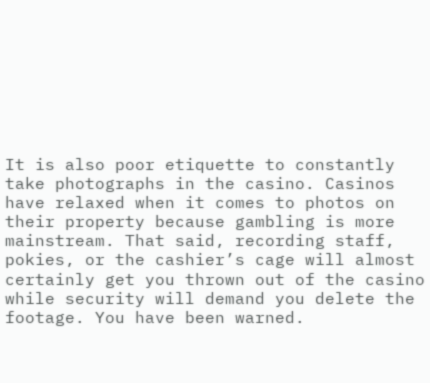It is also poor etiquette to constantly take photographs in the casino. Casinos have relaxed when it comes to photos on their property because gambling is more mainstream. That said, recording staff, pokies, or the cashier’s cage will almost certainly get you thrown out of the casino while security will demand you delete the footage. You have been warned.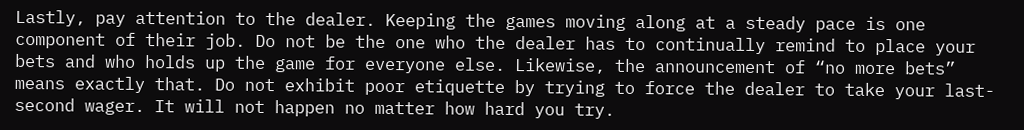Lastly, pay attention to the dealer. Keeping the games moving along at a steady pace is one component of their job. Do not be the one who the dealer has to continually remind to place your bets and who holds up the game for everyone else. Likewise, the announcement of “no more bets” means exactly that. Do not exhibit poor etiquette by trying to force the dealer to take your last-second wager. It will not happen no matter how hard you try.